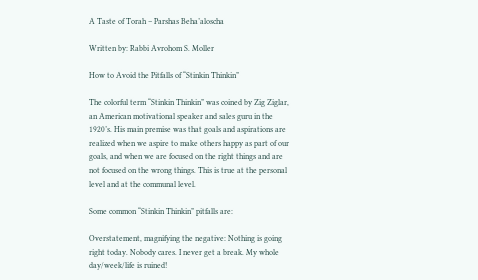A Taste of Torah – Parshas Beha’aloscha

Written by: Rabbi Avrohom S. Moller

How to Avoid the Pitfalls of “Stinkin Thinkin”

The colorful term “Stinkin Thinkin” was coined by Zig Ziglar, an American motivational speaker and sales guru in the 1920’s. His main premise was that goals and aspirations are realized when we aspire to make others happy as part of our goals, and when we are focused on the right things and are not focused on the wrong things. This is true at the personal level and at the communal level.

Some common “Stinkin Thinkin” pitfalls are:

Overstatement, magnifying the negative: Nothing is going right today. Nobody cares. I never get a break. My whole day/week/life is ruined!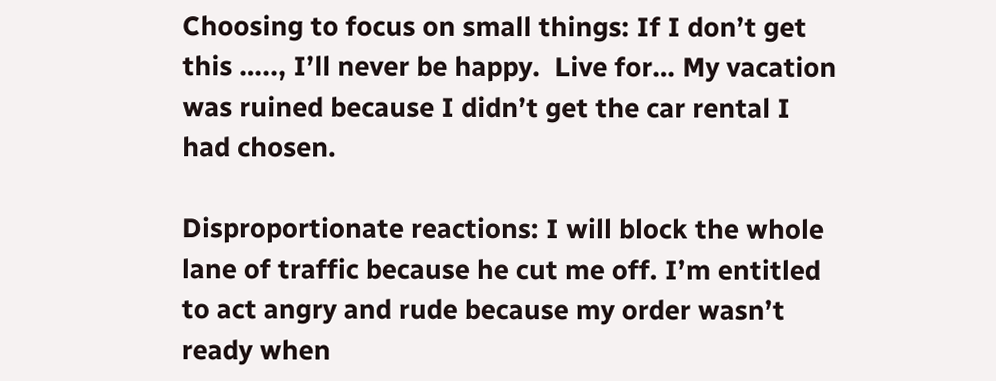Choosing to focus on small things: If I don’t get this ….., I’ll never be happy.  Live for… My vacation was ruined because I didn’t get the car rental I had chosen.

Disproportionate reactions: I will block the whole lane of traffic because he cut me off. I’m entitled to act angry and rude because my order wasn’t ready when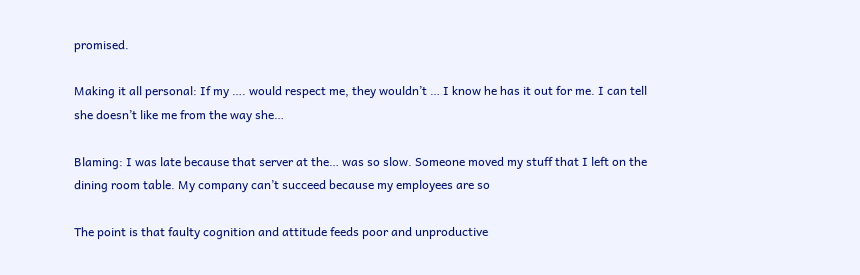promised.

Making it all personal: If my …. would respect me, they wouldn’t … I know he has it out for me. I can tell she doesn’t like me from the way she…

Blaming: I was late because that server at the… was so slow. Someone moved my stuff that I left on the dining room table. My company can’t succeed because my employees are so

The point is that faulty cognition and attitude feeds poor and unproductive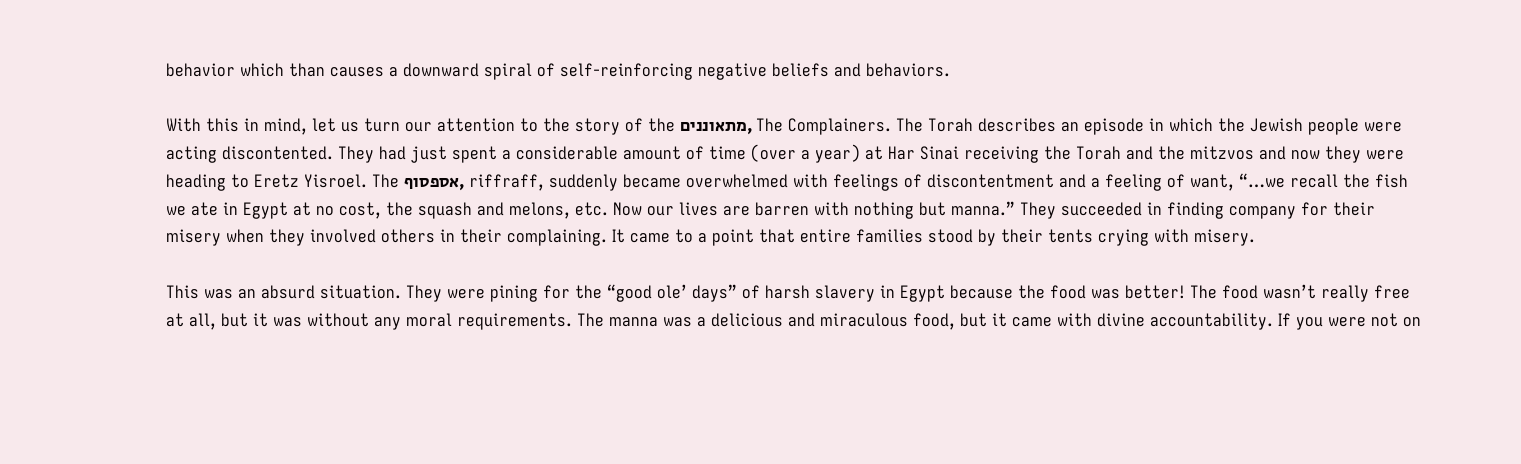behavior which than causes a downward spiral of self-reinforcing negative beliefs and behaviors.

With this in mind, let us turn our attention to the story of the מתאוננים, The Complainers. The Torah describes an episode in which the Jewish people were acting discontented. They had just spent a considerable amount of time (over a year) at Har Sinai receiving the Torah and the mitzvos and now they were heading to Eretz Yisroel. The אספסוף, riffraff, suddenly became overwhelmed with feelings of discontentment and a feeling of want, “…we recall the fish we ate in Egypt at no cost, the squash and melons, etc. Now our lives are barren with nothing but manna.” They succeeded in finding company for their misery when they involved others in their complaining. It came to a point that entire families stood by their tents crying with misery.

This was an absurd situation. They were pining for the “good ole’ days” of harsh slavery in Egypt because the food was better! The food wasn’t really free at all, but it was without any moral requirements. The manna was a delicious and miraculous food, but it came with divine accountability. If you were not on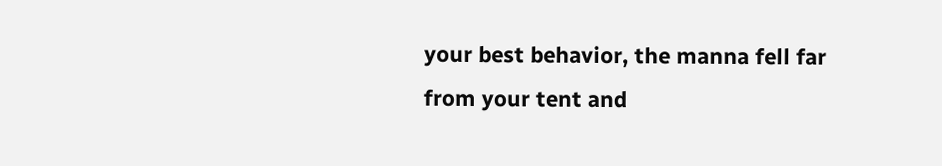your best behavior, the manna fell far from your tent and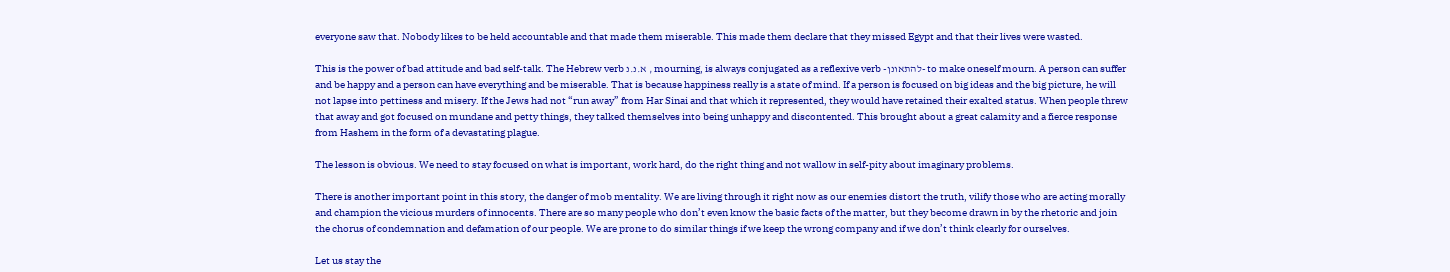everyone saw that. Nobody likes to be held accountable and that made them miserable. This made them declare that they missed Egypt and that their lives were wasted.

This is the power of bad attitude and bad self-talk. The Hebrew verb א.נ.נ , mourning, is always conjugated as a reflexive verb -להתאונן- to make oneself mourn. A person can suffer and be happy and a person can have everything and be miserable. That is because happiness really is a state of mind. If a person is focused on big ideas and the big picture, he will not lapse into pettiness and misery. If the Jews had not “run away” from Har Sinai and that which it represented, they would have retained their exalted status. When people threw that away and got focused on mundane and petty things, they talked themselves into being unhappy and discontented. This brought about a great calamity and a fierce response from Hashem in the form of a devastating plague.

The lesson is obvious. We need to stay focused on what is important, work hard, do the right thing and not wallow in self-pity about imaginary problems.

There is another important point in this story, the danger of mob mentality. We are living through it right now as our enemies distort the truth, vilify those who are acting morally and champion the vicious murders of innocents. There are so many people who don’t even know the basic facts of the matter, but they become drawn in by the rhetoric and join the chorus of condemnation and defamation of our people. We are prone to do similar things if we keep the wrong company and if we don’t think clearly for ourselves.

Let us stay the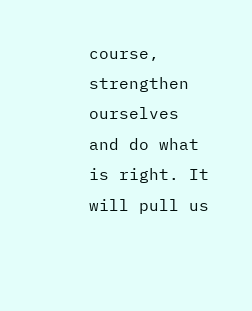course, strengthen ourselves and do what is right. It will pull us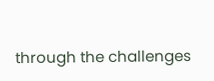through the challenges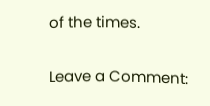of the times.

Leave a Comment: